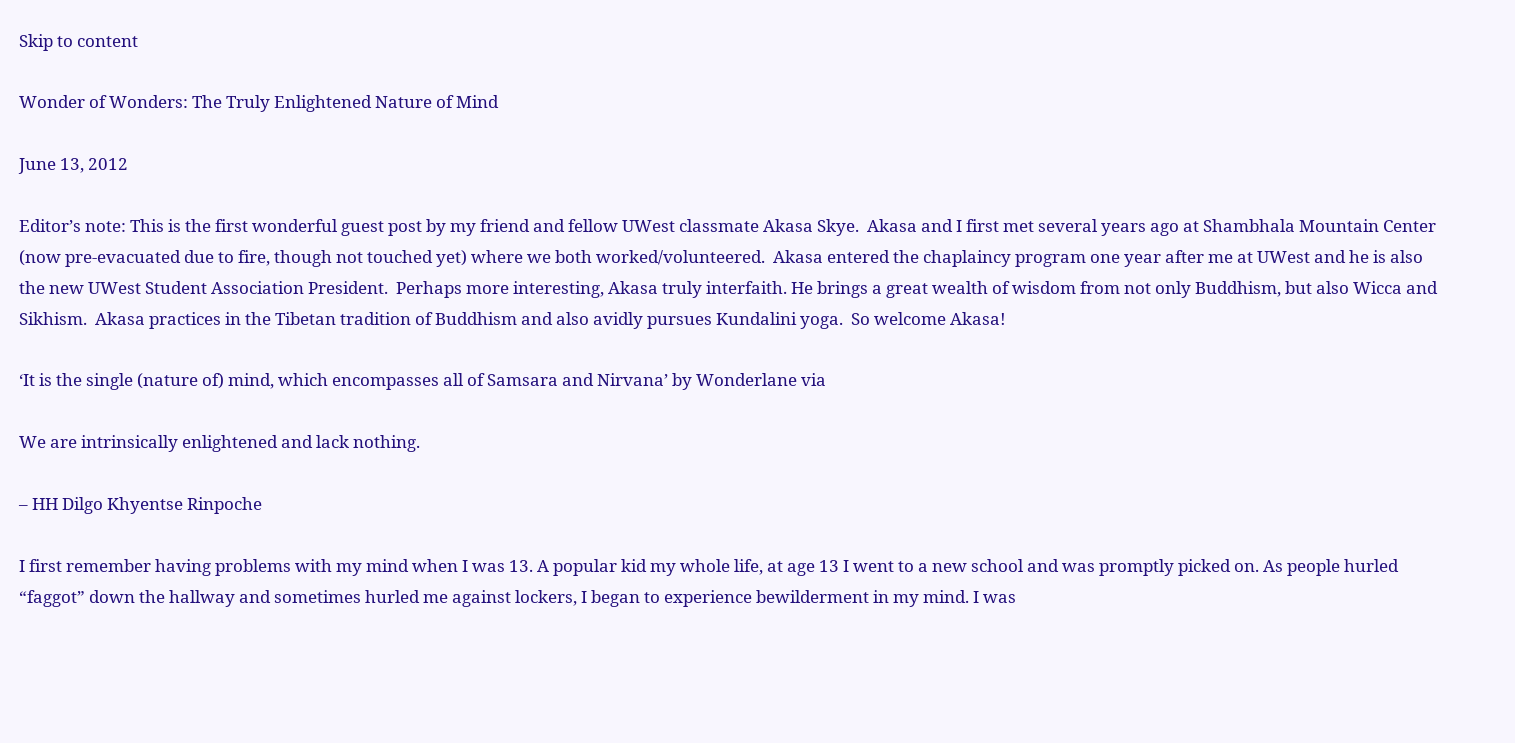Skip to content

Wonder of Wonders: The Truly Enlightened Nature of Mind

June 13, 2012

Editor’s note: This is the first wonderful guest post by my friend and fellow UWest classmate Akasa Skye.  Akasa and I first met several years ago at Shambhala Mountain Center (now pre-evacuated due to fire, though not touched yet) where we both worked/volunteered.  Akasa entered the chaplaincy program one year after me at UWest and he is also the new UWest Student Association President.  Perhaps more interesting, Akasa truly interfaith. He brings a great wealth of wisdom from not only Buddhism, but also Wicca and Sikhism.  Akasa practices in the Tibetan tradition of Buddhism and also avidly pursues Kundalini yoga.  So welcome Akasa!

‘It is the single (nature of) mind, which encompasses all of Samsara and Nirvana’ by Wonderlane via

We are intrinsically enlightened and lack nothing.

– HH Dilgo Khyentse Rinpoche

I first remember having problems with my mind when I was 13. A popular kid my whole life, at age 13 I went to a new school and was promptly picked on. As people hurled “faggot” down the hallway and sometimes hurled me against lockers, I began to experience bewilderment in my mind. I was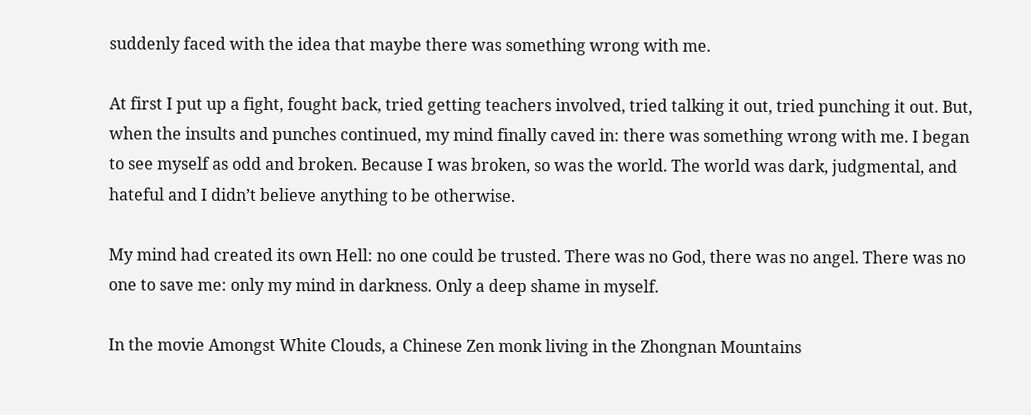suddenly faced with the idea that maybe there was something wrong with me.

At first I put up a fight, fought back, tried getting teachers involved, tried talking it out, tried punching it out. But, when the insults and punches continued, my mind finally caved in: there was something wrong with me. I began to see myself as odd and broken. Because I was broken, so was the world. The world was dark, judgmental, and hateful and I didn’t believe anything to be otherwise.

My mind had created its own Hell: no one could be trusted. There was no God, there was no angel. There was no one to save me: only my mind in darkness. Only a deep shame in myself.

In the movie Amongst White Clouds, a Chinese Zen monk living in the Zhongnan Mountains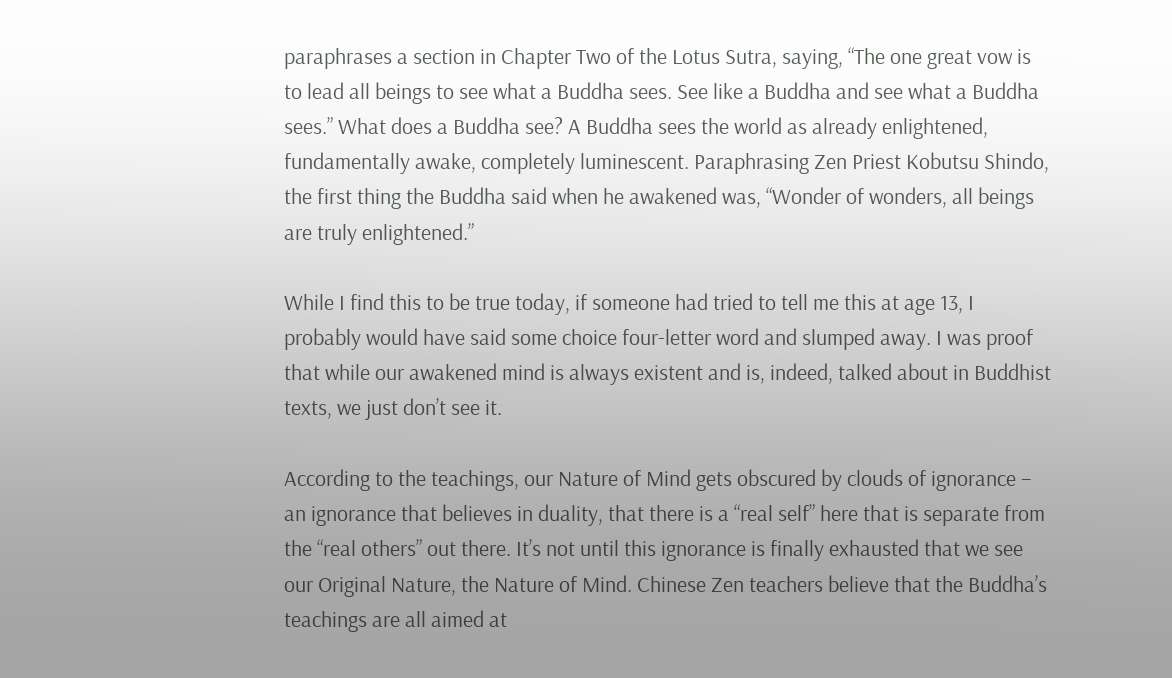paraphrases a section in Chapter Two of the Lotus Sutra, saying, “The one great vow is to lead all beings to see what a Buddha sees. See like a Buddha and see what a Buddha sees.” What does a Buddha see? A Buddha sees the world as already enlightened, fundamentally awake, completely luminescent. Paraphrasing Zen Priest Kobutsu Shindo, the first thing the Buddha said when he awakened was, “Wonder of wonders, all beings are truly enlightened.”

While I find this to be true today, if someone had tried to tell me this at age 13, I probably would have said some choice four-letter word and slumped away. I was proof that while our awakened mind is always existent and is, indeed, talked about in Buddhist texts, we just don’t see it.

According to the teachings, our Nature of Mind gets obscured by clouds of ignorance – an ignorance that believes in duality, that there is a “real self” here that is separate from the “real others” out there. It’s not until this ignorance is finally exhausted that we see our Original Nature, the Nature of Mind. Chinese Zen teachers believe that the Buddha’s teachings are all aimed at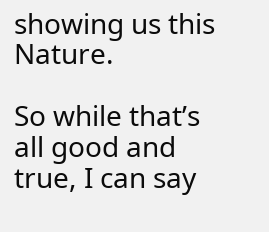showing us this Nature.

So while that’s all good and true, I can say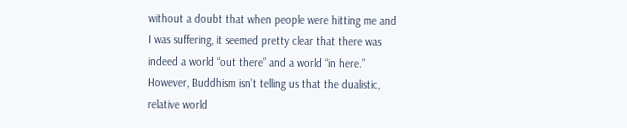without a doubt that when people were hitting me and I was suffering, it seemed pretty clear that there was indeed a world “out there” and a world “in here.” However, Buddhism isn’t telling us that the dualistic, relative world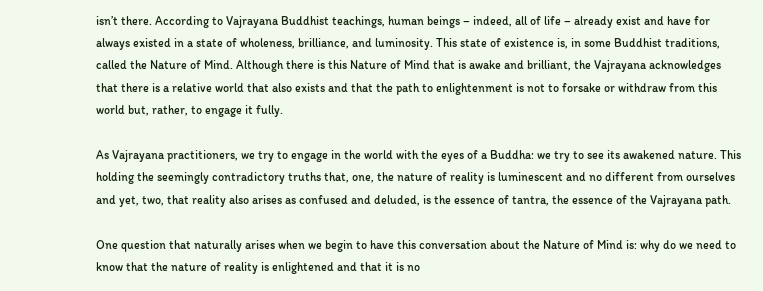isn’t there. According to Vajrayana Buddhist teachings, human beings – indeed, all of life – already exist and have for always existed in a state of wholeness, brilliance, and luminosity. This state of existence is, in some Buddhist traditions, called the Nature of Mind. Although there is this Nature of Mind that is awake and brilliant, the Vajrayana acknowledges that there is a relative world that also exists and that the path to enlightenment is not to forsake or withdraw from this world but, rather, to engage it fully.

As Vajrayana practitioners, we try to engage in the world with the eyes of a Buddha: we try to see its awakened nature. This holding the seemingly contradictory truths that, one, the nature of reality is luminescent and no different from ourselves and yet, two, that reality also arises as confused and deluded, is the essence of tantra, the essence of the Vajrayana path.

One question that naturally arises when we begin to have this conversation about the Nature of Mind is: why do we need to know that the nature of reality is enlightened and that it is no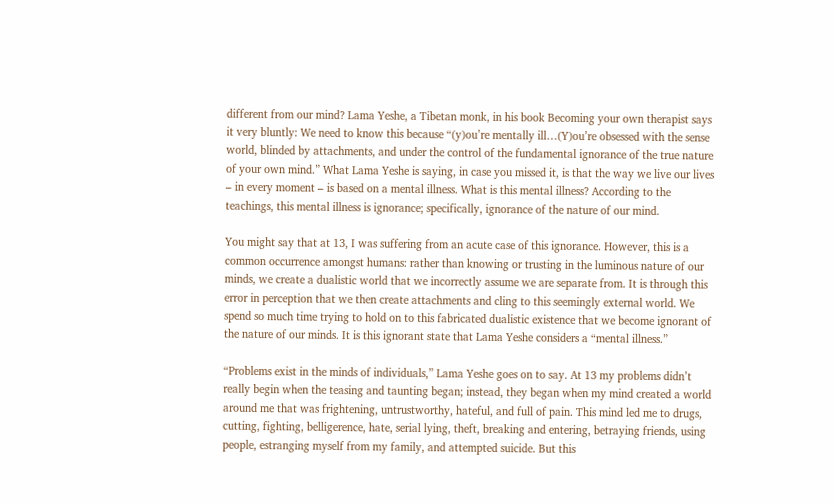different from our mind? Lama Yeshe, a Tibetan monk, in his book Becoming your own therapist says it very bluntly: We need to know this because “(y)ou’re mentally ill…(Y)ou’re obsessed with the sense world, blinded by attachments, and under the control of the fundamental ignorance of the true nature of your own mind.” What Lama Yeshe is saying, in case you missed it, is that the way we live our lives – in every moment – is based on a mental illness. What is this mental illness? According to the teachings, this mental illness is ignorance; specifically, ignorance of the nature of our mind.

You might say that at 13, I was suffering from an acute case of this ignorance. However, this is a common occurrence amongst humans: rather than knowing or trusting in the luminous nature of our minds, we create a dualistic world that we incorrectly assume we are separate from. It is through this error in perception that we then create attachments and cling to this seemingly external world. We spend so much time trying to hold on to this fabricated dualistic existence that we become ignorant of the nature of our minds. It is this ignorant state that Lama Yeshe considers a “mental illness.”

“Problems exist in the minds of individuals,” Lama Yeshe goes on to say. At 13 my problems didn’t really begin when the teasing and taunting began; instead, they began when my mind created a world around me that was frightening, untrustworthy, hateful, and full of pain. This mind led me to drugs, cutting, fighting, belligerence, hate, serial lying, theft, breaking and entering, betraying friends, using people, estranging myself from my family, and attempted suicide. But this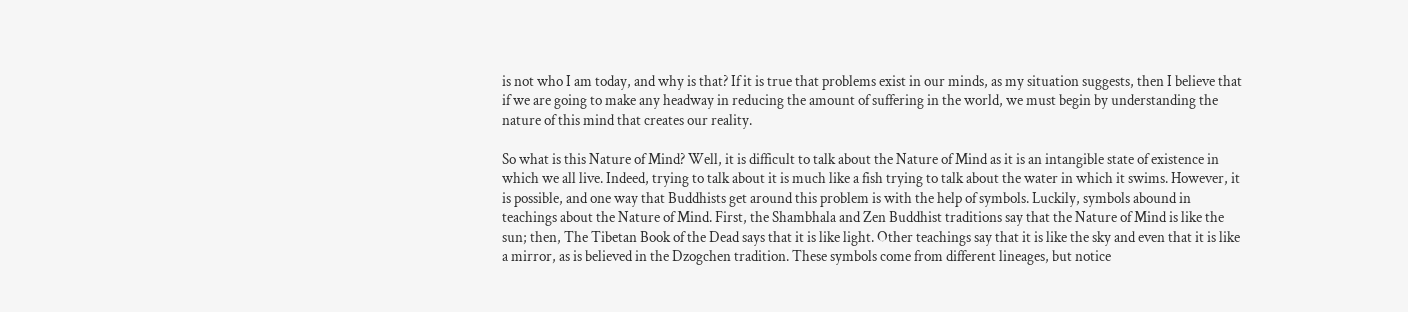is not who I am today, and why is that? If it is true that problems exist in our minds, as my situation suggests, then I believe that if we are going to make any headway in reducing the amount of suffering in the world, we must begin by understanding the nature of this mind that creates our reality.

So what is this Nature of Mind? Well, it is difficult to talk about the Nature of Mind as it is an intangible state of existence in which we all live. Indeed, trying to talk about it is much like a fish trying to talk about the water in which it swims. However, it is possible, and one way that Buddhists get around this problem is with the help of symbols. Luckily, symbols abound in teachings about the Nature of Mind. First, the Shambhala and Zen Buddhist traditions say that the Nature of Mind is like the sun; then, The Tibetan Book of the Dead says that it is like light. Other teachings say that it is like the sky and even that it is like a mirror, as is believed in the Dzogchen tradition. These symbols come from different lineages, but notice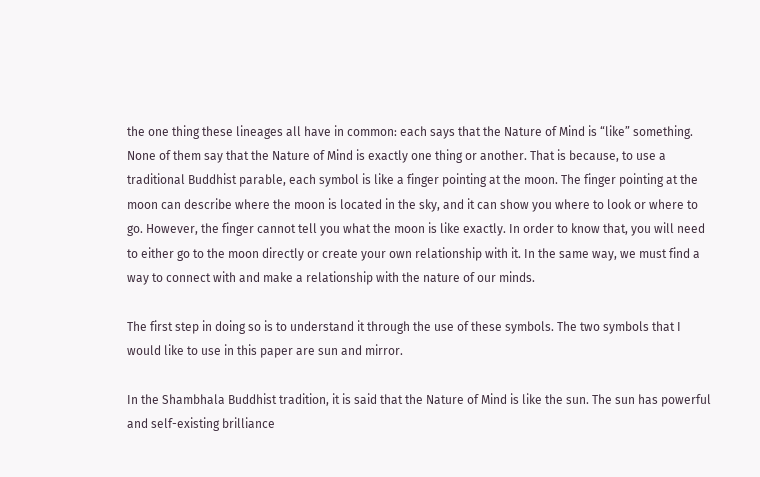the one thing these lineages all have in common: each says that the Nature of Mind is “like” something. None of them say that the Nature of Mind is exactly one thing or another. That is because, to use a traditional Buddhist parable, each symbol is like a finger pointing at the moon. The finger pointing at the moon can describe where the moon is located in the sky, and it can show you where to look or where to go. However, the finger cannot tell you what the moon is like exactly. In order to know that, you will need to either go to the moon directly or create your own relationship with it. In the same way, we must find a way to connect with and make a relationship with the nature of our minds.

The first step in doing so is to understand it through the use of these symbols. The two symbols that I would like to use in this paper are sun and mirror.

In the Shambhala Buddhist tradition, it is said that the Nature of Mind is like the sun. The sun has powerful and self-existing brilliance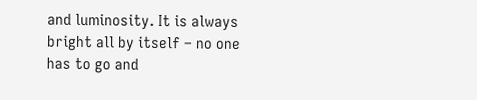and luminosity. It is always bright all by itself – no one has to go and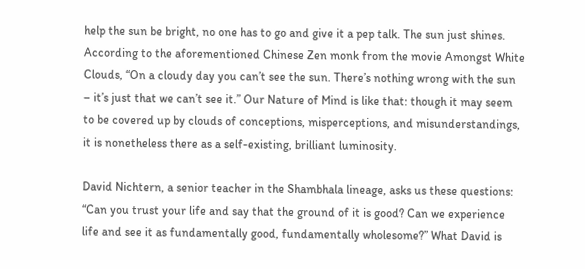help the sun be bright, no one has to go and give it a pep talk. The sun just shines. According to the aforementioned Chinese Zen monk from the movie Amongst White Clouds, “On a cloudy day you can’t see the sun. There’s nothing wrong with the sun – it’s just that we can’t see it.” Our Nature of Mind is like that: though it may seem to be covered up by clouds of conceptions, misperceptions, and misunderstandings, it is nonetheless there as a self-existing, brilliant luminosity.

David Nichtern, a senior teacher in the Shambhala lineage, asks us these questions: “Can you trust your life and say that the ground of it is good? Can we experience life and see it as fundamentally good, fundamentally wholesome?” What David is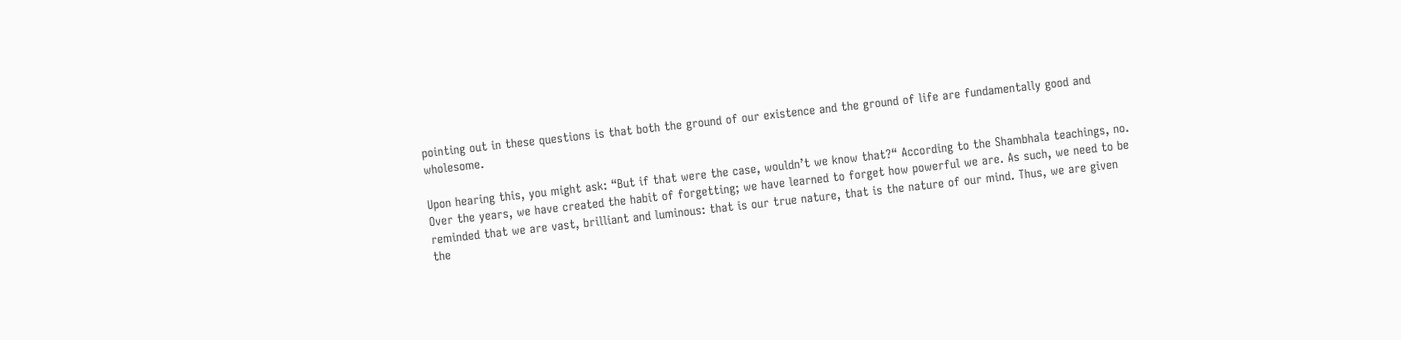pointing out in these questions is that both the ground of our existence and the ground of life are fundamentally good and wholesome.

Upon hearing this, you might ask: “But if that were the case, wouldn’t we know that?“ According to the Shambhala teachings, no. Over the years, we have created the habit of forgetting; we have learned to forget how powerful we are. As such, we need to be reminded that we are vast, brilliant and luminous: that is our true nature, that is the nature of our mind. Thus, we are given the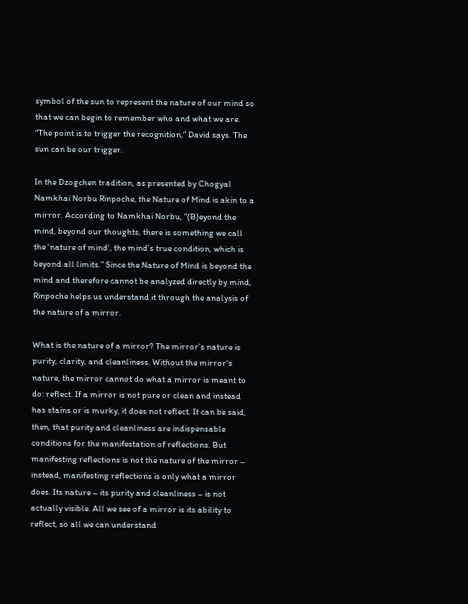symbol of the sun to represent the nature of our mind so that we can begin to remember who and what we are. “The point is to trigger the recognition,” David says. The sun can be our trigger.

In the Dzogchen tradition, as presented by Chogyal Namkhai Norbu Rinpoche, the Nature of Mind is akin to a mirror. According to Namkhai Norbu, “(B)eyond the mind, beyond our thoughts, there is something we call the ‘nature of mind’, the mind’s true condition, which is beyond all limits.” Since the Nature of Mind is beyond the mind and therefore cannot be analyzed directly by mind, Rinpoche helps us understand it through the analysis of the nature of a mirror.

What is the nature of a mirror? The mirror’s nature is purity, clarity, and cleanliness. Without the mirror’s nature, the mirror cannot do what a mirror is meant to do: reflect. If a mirror is not pure or clean and instead has stains or is murky, it does not reflect. It can be said, then, that purity and cleanliness are indispensable conditions for the manifestation of reflections. But manifesting reflections is not the nature of the mirror – instead, manifesting reflections is only what a mirror does. Its nature – its purity and cleanliness – is not actually visible. All we see of a mirror is its ability to reflect, so all we can understand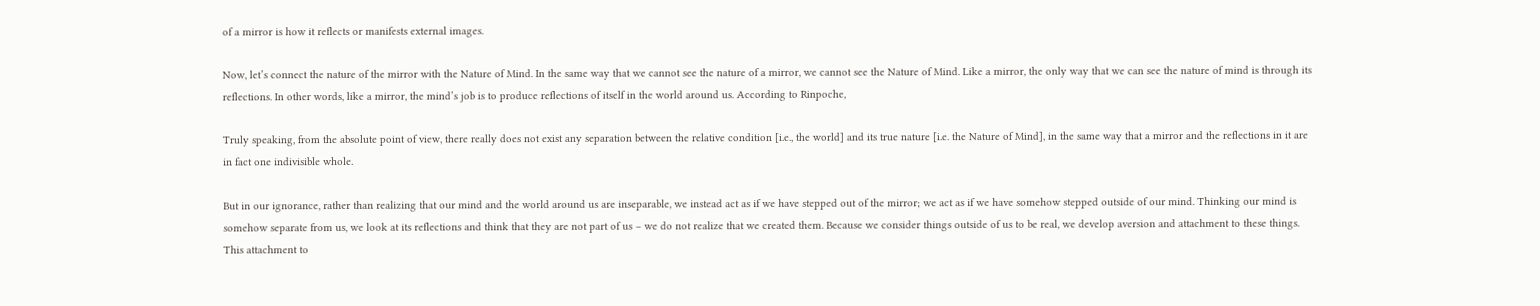of a mirror is how it reflects or manifests external images.

Now, let’s connect the nature of the mirror with the Nature of Mind. In the same way that we cannot see the nature of a mirror, we cannot see the Nature of Mind. Like a mirror, the only way that we can see the nature of mind is through its reflections. In other words, like a mirror, the mind’s job is to produce reflections of itself in the world around us. According to Rinpoche,

Truly speaking, from the absolute point of view, there really does not exist any separation between the relative condition [i.e., the world] and its true nature [i.e. the Nature of Mind], in the same way that a mirror and the reflections in it are in fact one indivisible whole.

But in our ignorance, rather than realizing that our mind and the world around us are inseparable, we instead act as if we have stepped out of the mirror; we act as if we have somehow stepped outside of our mind. Thinking our mind is somehow separate from us, we look at its reflections and think that they are not part of us – we do not realize that we created them. Because we consider things outside of us to be real, we develop aversion and attachment to these things. This attachment to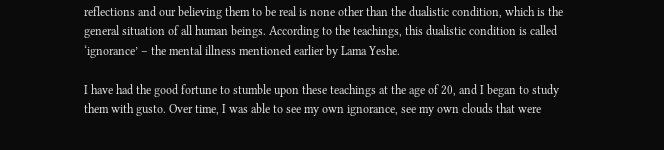reflections and our believing them to be real is none other than the dualistic condition, which is the general situation of all human beings. According to the teachings, this dualistic condition is called ‘ignorance’ – the mental illness mentioned earlier by Lama Yeshe.

I have had the good fortune to stumble upon these teachings at the age of 20, and I began to study them with gusto. Over time, I was able to see my own ignorance, see my own clouds that were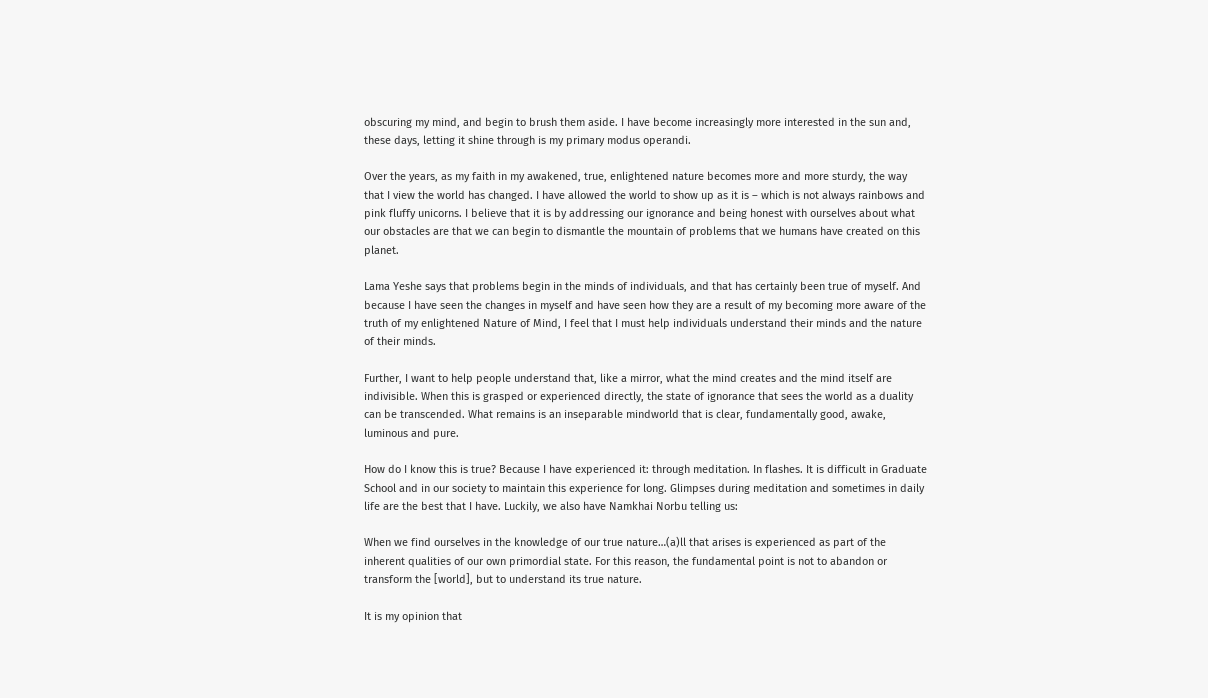obscuring my mind, and begin to brush them aside. I have become increasingly more interested in the sun and, these days, letting it shine through is my primary modus operandi.

Over the years, as my faith in my awakened, true, enlightened nature becomes more and more sturdy, the way that I view the world has changed. I have allowed the world to show up as it is – which is not always rainbows and pink fluffy unicorns. I believe that it is by addressing our ignorance and being honest with ourselves about what our obstacles are that we can begin to dismantle the mountain of problems that we humans have created on this planet.

Lama Yeshe says that problems begin in the minds of individuals, and that has certainly been true of myself. And because I have seen the changes in myself and have seen how they are a result of my becoming more aware of the truth of my enlightened Nature of Mind, I feel that I must help individuals understand their minds and the nature of their minds.

Further, I want to help people understand that, like a mirror, what the mind creates and the mind itself are indivisible. When this is grasped or experienced directly, the state of ignorance that sees the world as a duality can be transcended. What remains is an inseparable mindworld that is clear, fundamentally good, awake, luminous and pure.

How do I know this is true? Because I have experienced it: through meditation. In flashes. It is difficult in Graduate School and in our society to maintain this experience for long. Glimpses during meditation and sometimes in daily life are the best that I have. Luckily, we also have Namkhai Norbu telling us:

When we find ourselves in the knowledge of our true nature…(a)ll that arises is experienced as part of the inherent qualities of our own primordial state. For this reason, the fundamental point is not to abandon or transform the [world], but to understand its true nature.

It is my opinion that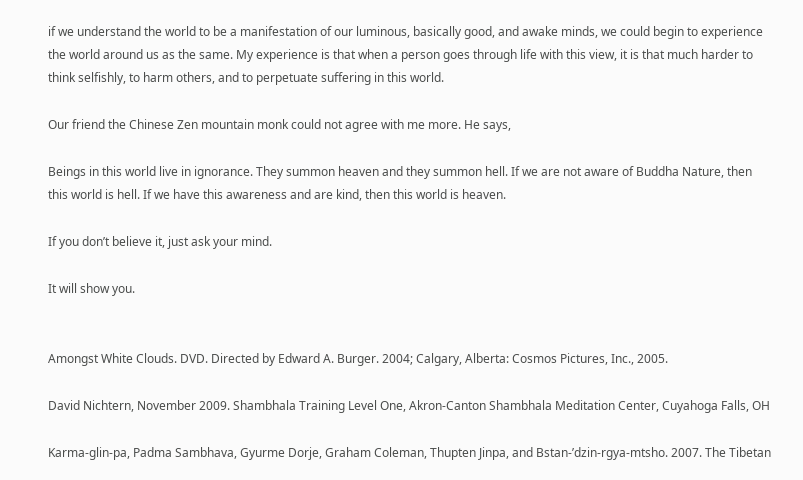if we understand the world to be a manifestation of our luminous, basically good, and awake minds, we could begin to experience the world around us as the same. My experience is that when a person goes through life with this view, it is that much harder to think selfishly, to harm others, and to perpetuate suffering in this world.

Our friend the Chinese Zen mountain monk could not agree with me more. He says,

Beings in this world live in ignorance. They summon heaven and they summon hell. If we are not aware of Buddha Nature, then this world is hell. If we have this awareness and are kind, then this world is heaven.

If you don’t believe it, just ask your mind.

It will show you.


Amongst White Clouds. DVD. Directed by Edward A. Burger. 2004; Calgary, Alberta: Cosmos Pictures, Inc., 2005.

David Nichtern, November 2009. Shambhala Training Level One, Akron-Canton Shambhala Meditation Center, Cuyahoga Falls, OH

Karma-glin-pa, Padma Sambhava, Gyurme Dorje, Graham Coleman, Thupten Jinpa, and Bstan-ʼdzin-rgya-mtsho. 2007. The Tibetan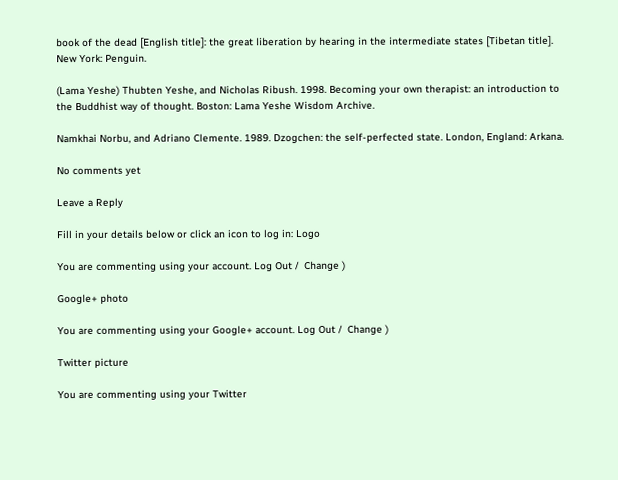book of the dead [English title]: the great liberation by hearing in the intermediate states [Tibetan title]. New York: Penguin.

(Lama Yeshe) Thubten Yeshe, and Nicholas Ribush. 1998. Becoming your own therapist: an introduction to the Buddhist way of thought. Boston: Lama Yeshe Wisdom Archive.

Namkhai Norbu, and Adriano Clemente. 1989. Dzogchen: the self-perfected state. London, England: Arkana.

No comments yet

Leave a Reply

Fill in your details below or click an icon to log in: Logo

You are commenting using your account. Log Out /  Change )

Google+ photo

You are commenting using your Google+ account. Log Out /  Change )

Twitter picture

You are commenting using your Twitter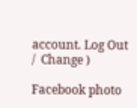account. Log Out /  Change )

Facebook photo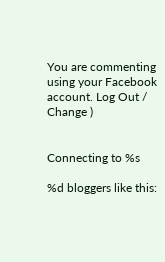You are commenting using your Facebook account. Log Out /  Change )


Connecting to %s

%d bloggers like this: